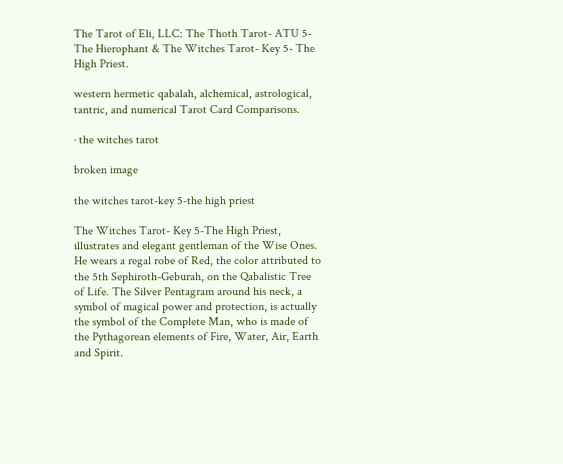The Tarot of Eli, LLC: The Thoth Tarot- ATU 5-The Hierophant & The Witches Tarot- Key 5- The High Priest.

western hermetic qabalah, alchemical, astrological, tantric, and numerical Tarot Card Comparisons.

· the witches tarot

broken image

the witches tarot-key 5-the high priest

The Witches Tarot- Key 5-The High Priest, illustrates and elegant gentleman of the Wise Ones. He wears a regal robe of Red, the color attributed to the 5th Sephiroth-Geburah, on the Qabalistic Tree of Life. The Silver Pentagram around his neck, a symbol of magical power and protection, is actually the symbol of the Complete Man, who is made of the Pythagorean elements of Fire, Water, Air, Earth and Spirit.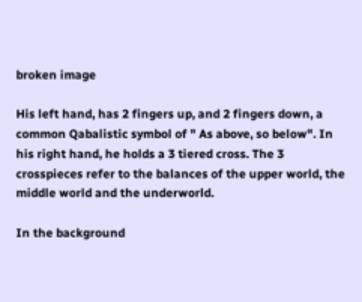broken image

His left hand, has 2 fingers up, and 2 fingers down, a common Qabalistic symbol of " As above, so below". In his right hand, he holds a 3 tiered cross. The 3 crosspieces refer to the balances of the upper world, the middle world and the underworld.

In the background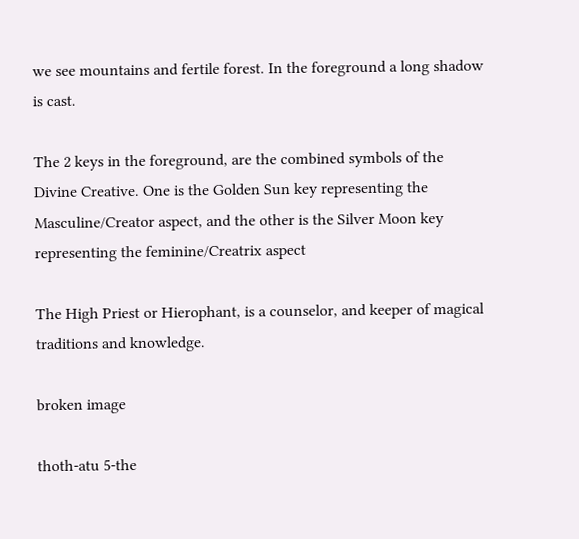we see mountains and fertile forest. In the foreground a long shadow is cast.

The 2 keys in the foreground, are the combined symbols of the Divine Creative. One is the Golden Sun key representing the Masculine/Creator aspect, and the other is the Silver Moon key representing the feminine/Creatrix aspect

The High Priest or Hierophant, is a counselor, and keeper of magical traditions and knowledge.

broken image

thoth-atu 5-the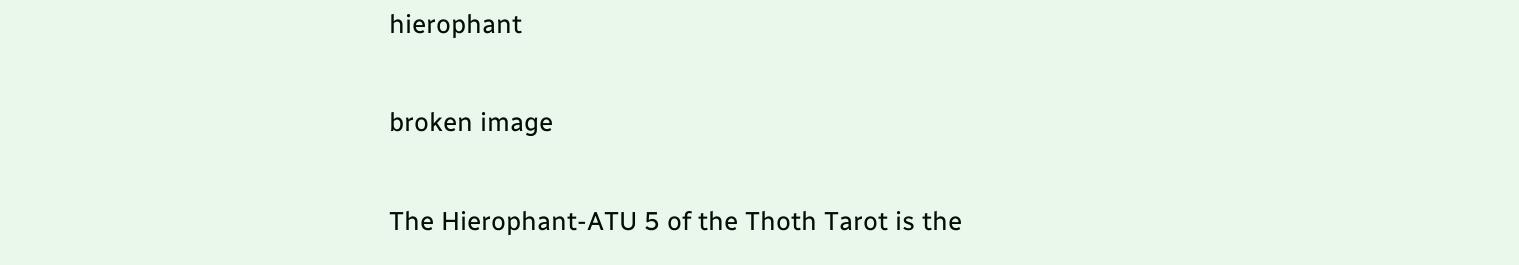hierophant

broken image

The Hierophant-ATU 5 of the Thoth Tarot is the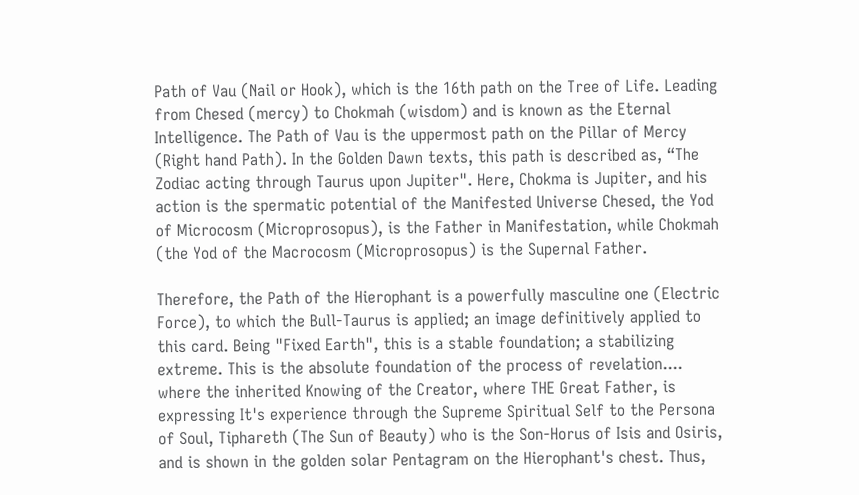Path of Vau (Nail or Hook), which is the 16th path on the Tree of Life. Leading from Chesed (mercy) to Chokmah (wisdom) and is known as the Eternal Intelligence. The Path of Vau is the uppermost path on the Pillar of Mercy (Right hand Path). In the Golden Dawn texts, this path is described as, “The Zodiac acting through Taurus upon Jupiter". Here, Chokma is Jupiter, and his action is the spermatic potential of the Manifested Universe Chesed, the Yod of Microcosm (Microprosopus), is the Father in Manifestation, while Chokmah (the Yod of the Macrocosm (Microprosopus) is the Supernal Father.

Therefore, the Path of the Hierophant is a powerfully masculine one (Electric Force), to which the Bull-Taurus is applied; an image definitively applied to this card. Being "Fixed Earth", this is a stable foundation; a stabilizing extreme. This is the absolute foundation of the process of revelation.... where the inherited Knowing of the Creator, where THE Great Father, is expressing It's experience through the Supreme Spiritual Self to the Persona of Soul, Tiphareth (The Sun of Beauty) who is the Son-Horus of Isis and Osiris, and is shown in the golden solar Pentagram on the Hierophant's chest. Thus,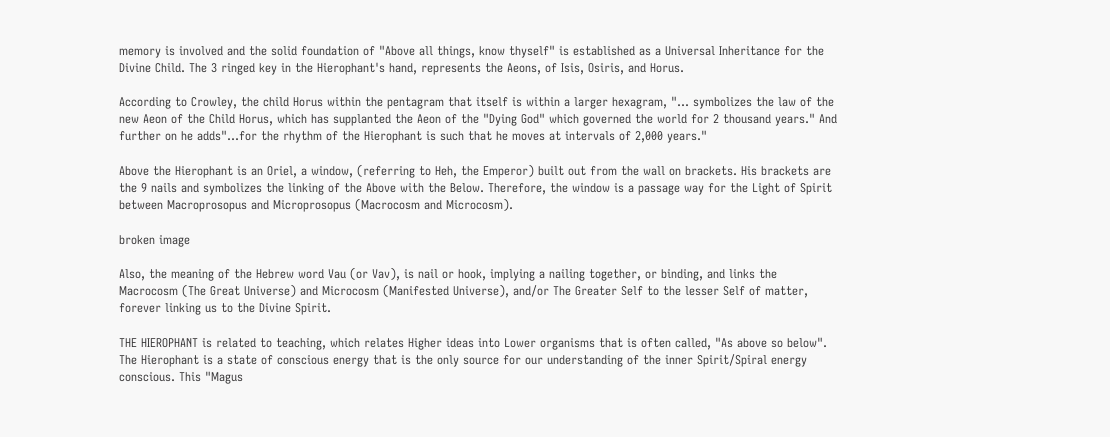memory is involved and the solid foundation of "Above all things, know thyself" is established as a Universal Inheritance for the Divine Child. The 3 ringed key in the Hierophant's hand, represents the Aeons, of Isis, Osiris, and Horus.

According to Crowley, the child Horus within the pentagram that itself is within a larger hexagram, "... symbolizes the law of the new Aeon of the Child Horus, which has supplanted the Aeon of the "Dying God" which governed the world for 2 thousand years." And further on he adds"...for the rhythm of the Hierophant is such that he moves at intervals of 2,000 years."

Above the Hierophant is an Oriel, a window, (referring to Heh, the Emperor) built out from the wall on brackets. His brackets are the 9 nails and symbolizes the linking of the Above with the Below. Therefore, the window is a passage way for the Light of Spirit between Macroprosopus and Microprosopus (Macrocosm and Microcosm).

broken image

Also, the meaning of the Hebrew word Vau (or Vav), is nail or hook, implying a nailing together, or binding, and links the Macrocosm (The Great Universe) and Microcosm (Manifested Universe), and/or The Greater Self to the lesser Self of matter, forever linking us to the Divine Spirit.

THE HIEROPHANT is related to teaching, which relates Higher ideas into Lower organisms that is often called, "As above so below". The Hierophant is a state of conscious energy that is the only source for our understanding of the inner Spirit/Spiral energy conscious. This "Magus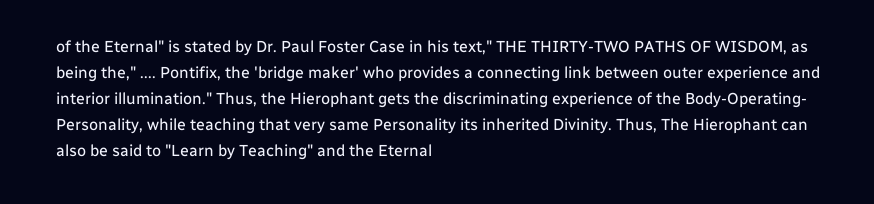of the Eternal" is stated by Dr. Paul Foster Case in his text," THE THIRTY-TWO PATHS OF WISDOM, as being the," .... Pontifix, the 'bridge maker' who provides a connecting link between outer experience and interior illumination." Thus, the Hierophant gets the discriminating experience of the Body-Operating-Personality, while teaching that very same Personality its inherited Divinity. Thus, The Hierophant can also be said to "Learn by Teaching" and the Eternal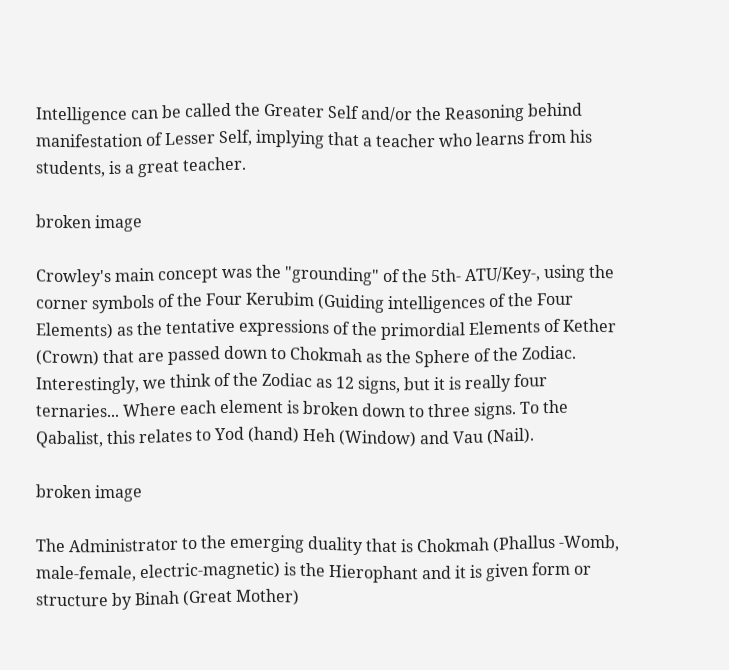Intelligence can be called the Greater Self and/or the Reasoning behind manifestation of Lesser Self, implying that a teacher who learns from his students, is a great teacher.

broken image

Crowley's main concept was the "grounding" of the 5th- ATU/Key-, using the corner symbols of the Four Kerubim (Guiding intelligences of the Four Elements) as the tentative expressions of the primordial Elements of Kether (Crown) that are passed down to Chokmah as the Sphere of the Zodiac. Interestingly, we think of the Zodiac as 12 signs, but it is really four ternaries... Where each element is broken down to three signs. To the Qabalist, this relates to Yod (hand) Heh (Window) and Vau (Nail).

broken image

The Administrator to the emerging duality that is Chokmah (Phallus -Womb, male-female, electric-magnetic) is the Hierophant and it is given form or structure by Binah (Great Mother)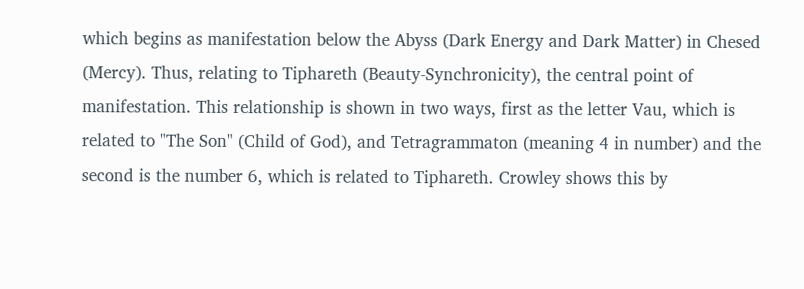which begins as manifestation below the Abyss (Dark Energy and Dark Matter) in Chesed (Mercy). Thus, relating to Tiphareth (Beauty-Synchronicity), the central point of manifestation. This relationship is shown in two ways, first as the letter Vau, which is related to "The Son" (Child of God), and Tetragrammaton (meaning 4 in number) and the second is the number 6, which is related to Tiphareth. Crowley shows this by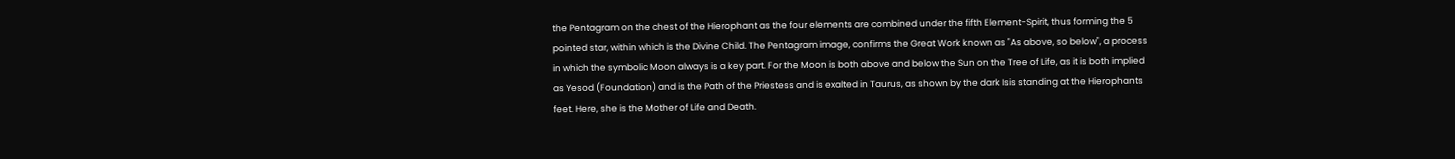the Pentagram on the chest of the Hierophant as the four elements are combined under the fifth Element-Spirit, thus forming the 5 pointed star, within which is the Divine Child. The Pentagram image, confirms the Great Work known as "As above, so below", a process in which the symbolic Moon always is a key part. For the Moon is both above and below the Sun on the Tree of Life, as it is both implied as Yesod (Foundation) and is the Path of the Priestess and is exalted in Taurus, as shown by the dark Isis standing at the Hierophants feet. Here, she is the Mother of Life and Death.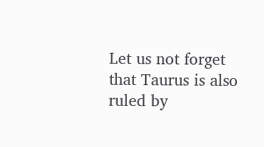Let us not forget that Taurus is also ruled by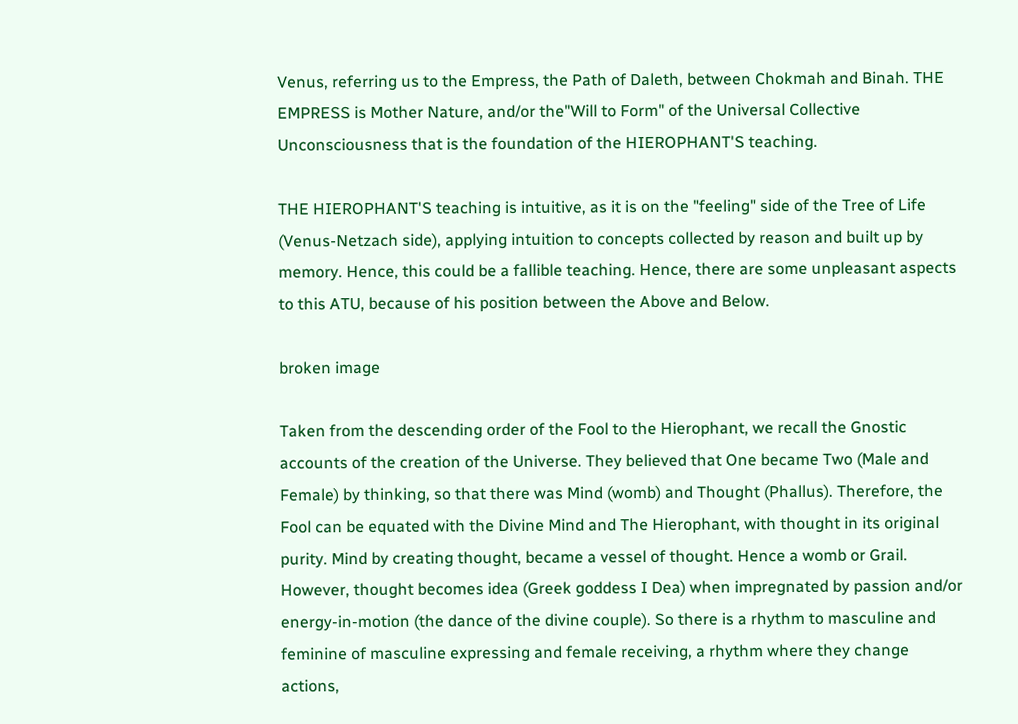Venus, referring us to the Empress, the Path of Daleth, between Chokmah and Binah. THE EMPRESS is Mother Nature, and/or the"Will to Form" of the Universal Collective Unconsciousness that is the foundation of the HIEROPHANT'S teaching.

THE HIEROPHANT'S teaching is intuitive, as it is on the "feeling" side of the Tree of Life (Venus-Netzach side), applying intuition to concepts collected by reason and built up by memory. Hence, this could be a fallible teaching. Hence, there are some unpleasant aspects to this ATU, because of his position between the Above and Below.

broken image

Taken from the descending order of the Fool to the Hierophant, we recall the Gnostic accounts of the creation of the Universe. They believed that One became Two (Male and Female) by thinking, so that there was Mind (womb) and Thought (Phallus). Therefore, the Fool can be equated with the Divine Mind and The Hierophant, with thought in its original purity. Mind by creating thought, became a vessel of thought. Hence a womb or Grail. However, thought becomes idea (Greek goddess I Dea) when impregnated by passion and/or energy-in-motion (the dance of the divine couple). So there is a rhythm to masculine and feminine of masculine expressing and female receiving, a rhythm where they change actions,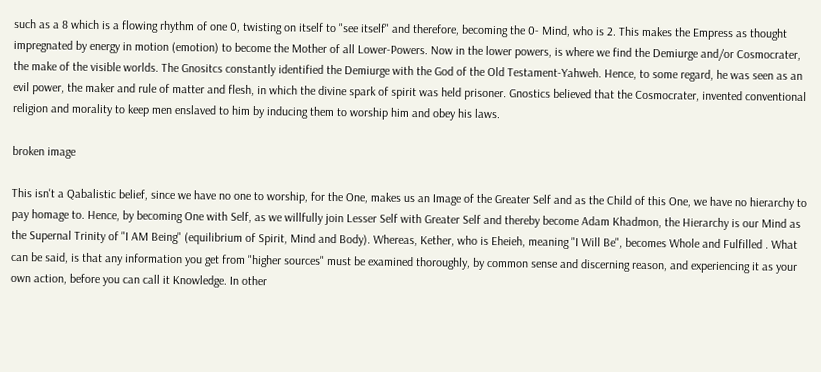such as a 8 which is a flowing rhythm of one 0, twisting on itself to "see itself" and therefore, becoming the 0- Mind, who is 2. This makes the Empress as thought impregnated by energy in motion (emotion) to become the Mother of all Lower-Powers. Now in the lower powers, is where we find the Demiurge and/or Cosmocrater, the make of the visible worlds. The Gnositcs constantly identified the Demiurge with the God of the Old Testament-Yahweh. Hence, to some regard, he was seen as an evil power, the maker and rule of matter and flesh, in which the divine spark of spirit was held prisoner. Gnostics believed that the Cosmocrater, invented conventional religion and morality to keep men enslaved to him by inducing them to worship him and obey his laws.

broken image

This isn't a Qabalistic belief, since we have no one to worship, for the One, makes us an Image of the Greater Self and as the Child of this One, we have no hierarchy to pay homage to. Hence, by becoming One with Self, as we willfully join Lesser Self with Greater Self and thereby become Adam Khadmon, the Hierarchy is our Mind as the Supernal Trinity of "I AM Being" (equilibrium of Spirit, Mind and Body). Whereas, Kether, who is Eheieh, meaning "I Will Be", becomes Whole and Fulfilled . What can be said, is that any information you get from "higher sources" must be examined thoroughly, by common sense and discerning reason, and experiencing it as your own action, before you can call it Knowledge. In other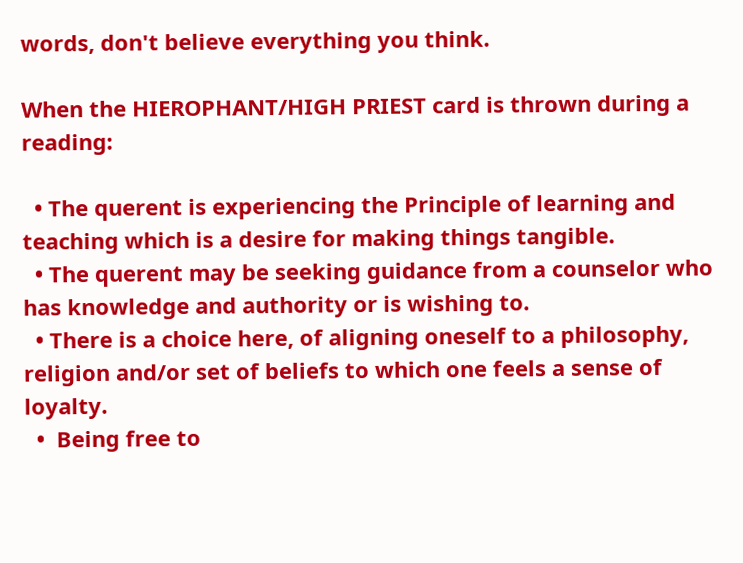words, don't believe everything you think.

When the HIEROPHANT/HIGH PRIEST card is thrown during a reading:

  • The querent is experiencing the Principle of learning and teaching which is a desire for making things tangible.
  • The querent may be seeking guidance from a counselor who has knowledge and authority or is wishing to.
  • There is a choice here, of aligning oneself to a philosophy, religion and/or set of beliefs to which one feels a sense of loyalty.
  •  Being free to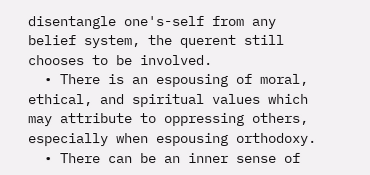disentangle one's-self from any belief system, the querent still chooses to be involved.
  • There is an espousing of moral, ethical, and spiritual values which may attribute to oppressing others, especially when espousing orthodoxy.
  • There can be an inner sense of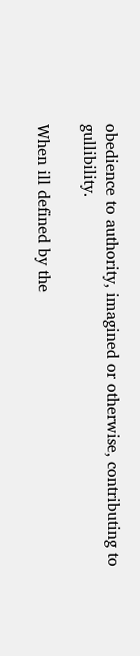obedience to authority, imagined or otherwise, contributing to gullibility.

When ill defined by the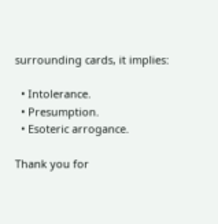surrounding cards, it implies:

  • Intolerance.
  • Presumption.
  • Esoteric arrogance.

Thank you for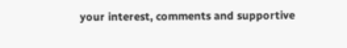your interest, comments and supportive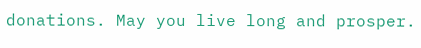donations. May you live long and prosper.